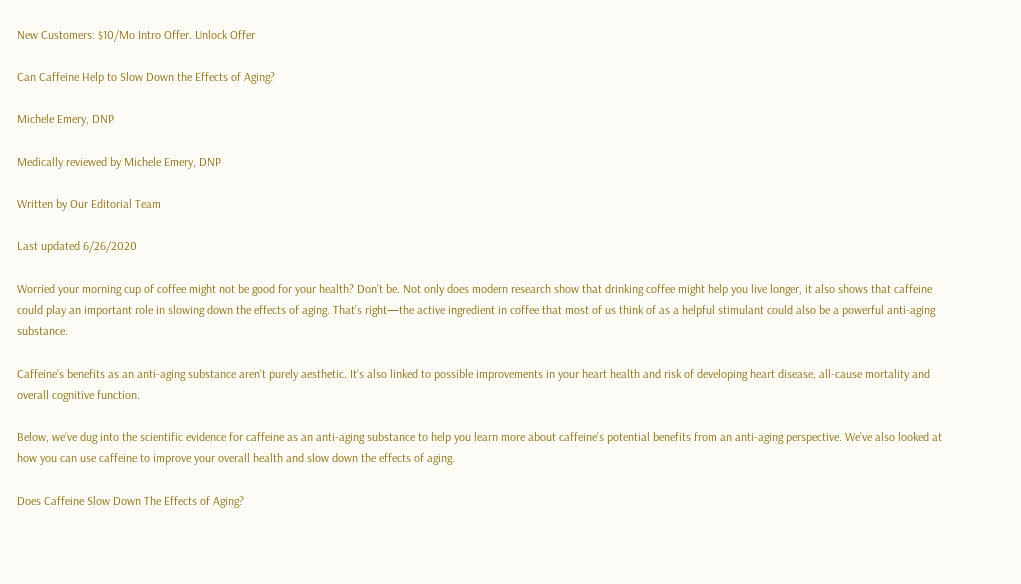New Customers: $10/Mo Intro Offer. Unlock Offer

Can Caffeine Help to Slow Down the Effects of Aging?

Michele Emery, DNP

Medically reviewed by Michele Emery, DNP

Written by Our Editorial Team

Last updated 6/26/2020

Worried your morning cup of coffee might not be good for your health? Don’t be. Not only does modern research show that drinking coffee might help you live longer, it also shows that caffeine could play an important role in slowing down the effects of aging. That’s right—the active ingredient in coffee that most of us think of as a helpful stimulant could also be a powerful anti-aging substance.

Caffeine’s benefits as an anti-aging substance aren’t purely aesthetic. It’s also linked to possible improvements in your heart health and risk of developing heart disease, all-cause mortality and overall cognitive function.

Below, we’ve dug into the scientific evidence for caffeine as an anti-aging substance to help you learn more about caffeine’s potential benefits from an anti-aging perspective. We’ve also looked at how you can use caffeine to improve your overall health and slow down the effects of aging.

Does Caffeine Slow Down The Effects of Aging?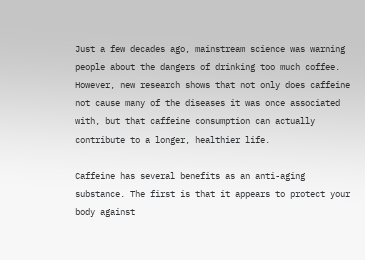Just a few decades ago, mainstream science was warning people about the dangers of drinking too much coffee. However, new research shows that not only does caffeine not cause many of the diseases it was once associated with, but that caffeine consumption can actually contribute to a longer, healthier life.

Caffeine has several benefits as an anti-aging substance. The first is that it appears to protect your body against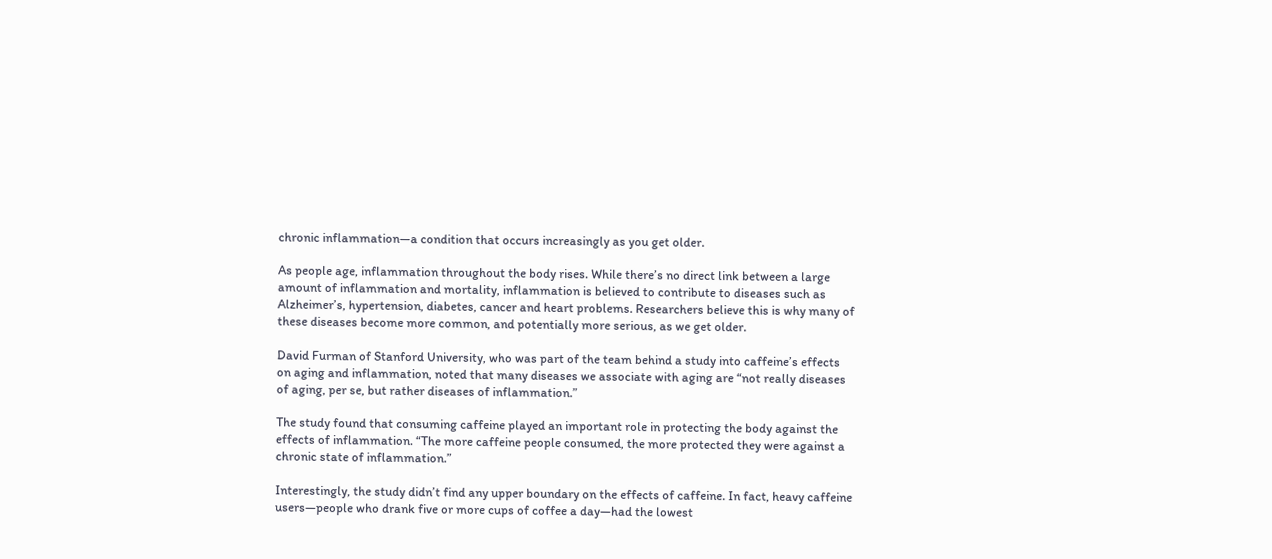chronic inflammation—a condition that occurs increasingly as you get older.

As people age, inflammation throughout the body rises. While there’s no direct link between a large amount of inflammation and mortality, inflammation is believed to contribute to diseases such as Alzheimer’s, hypertension, diabetes, cancer and heart problems. Researchers believe this is why many of these diseases become more common, and potentially more serious, as we get older.

David Furman of Stanford University, who was part of the team behind a study into caffeine’s effects on aging and inflammation, noted that many diseases we associate with aging are “not really diseases of aging, per se, but rather diseases of inflammation.”

The study found that consuming caffeine played an important role in protecting the body against the effects of inflammation. “The more caffeine people consumed, the more protected they were against a chronic state of inflammation.”

Interestingly, the study didn’t find any upper boundary on the effects of caffeine. In fact, heavy caffeine users—people who drank five or more cups of coffee a day—had the lowest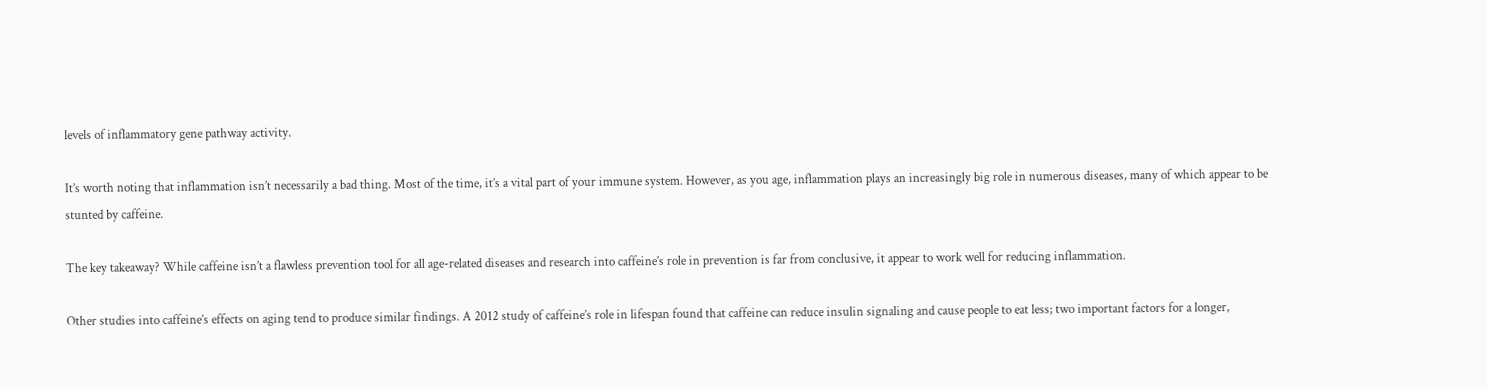levels of inflammatory gene pathway activity.

It’s worth noting that inflammation isn’t necessarily a bad thing. Most of the time, it’s a vital part of your immune system. However, as you age, inflammation plays an increasingly big role in numerous diseases, many of which appear to be stunted by caffeine.

The key takeaway? While caffeine isn’t a flawless prevention tool for all age-related diseases and research into caffeine’s role in prevention is far from conclusive, it appear to work well for reducing inflammation.

Other studies into caffeine’s effects on aging tend to produce similar findings. A 2012 study of caffeine’s role in lifespan found that caffeine can reduce insulin signaling and cause people to eat less; two important factors for a longer,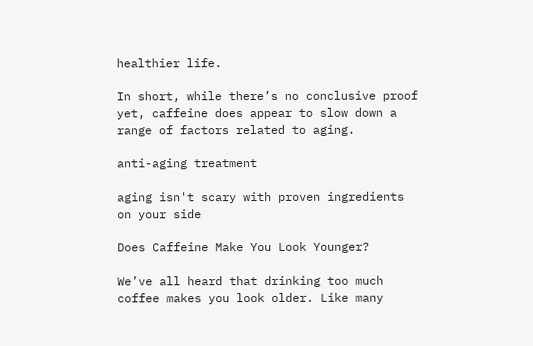healthier life.

In short, while there’s no conclusive proof yet, caffeine does appear to slow down a range of factors related to aging.

anti-aging treatment

aging isn't scary with proven ingredients on your side

Does Caffeine Make You Look Younger?

We’ve all heard that drinking too much coffee makes you look older. Like many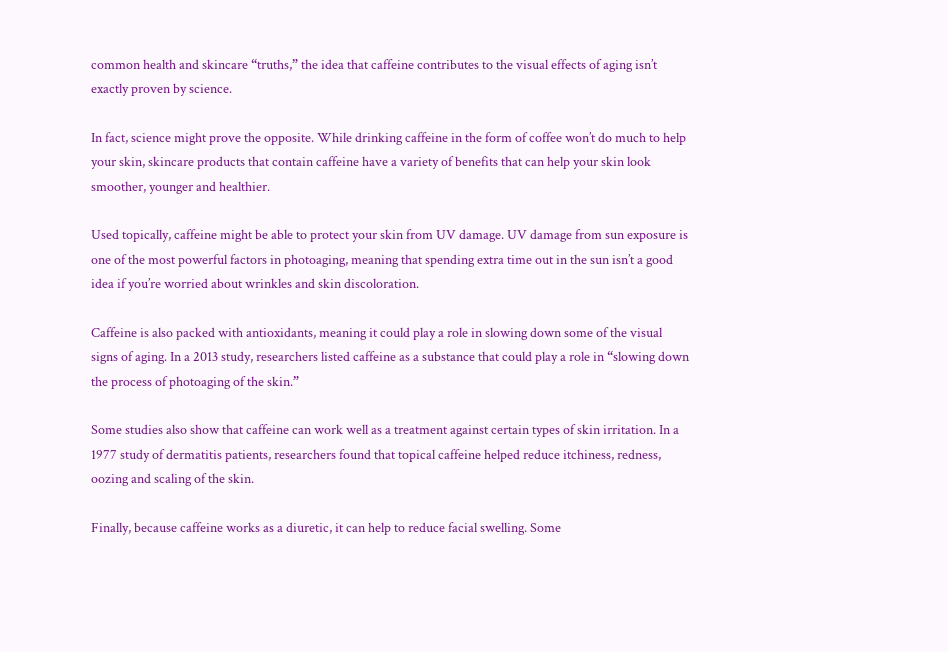common health and skincare “truths,” the idea that caffeine contributes to the visual effects of aging isn’t exactly proven by science.

In fact, science might prove the opposite. While drinking caffeine in the form of coffee won’t do much to help your skin, skincare products that contain caffeine have a variety of benefits that can help your skin look smoother, younger and healthier.

Used topically, caffeine might be able to protect your skin from UV damage. UV damage from sun exposure is one of the most powerful factors in photoaging, meaning that spending extra time out in the sun isn’t a good idea if you’re worried about wrinkles and skin discoloration.

Caffeine is also packed with antioxidants, meaning it could play a role in slowing down some of the visual signs of aging. In a 2013 study, researchers listed caffeine as a substance that could play a role in “slowing down the process of photoaging of the skin.”

Some studies also show that caffeine can work well as a treatment against certain types of skin irritation. In a 1977 study of dermatitis patients, researchers found that topical caffeine helped reduce itchiness, redness, oozing and scaling of the skin.

Finally, because caffeine works as a diuretic, it can help to reduce facial swelling. Some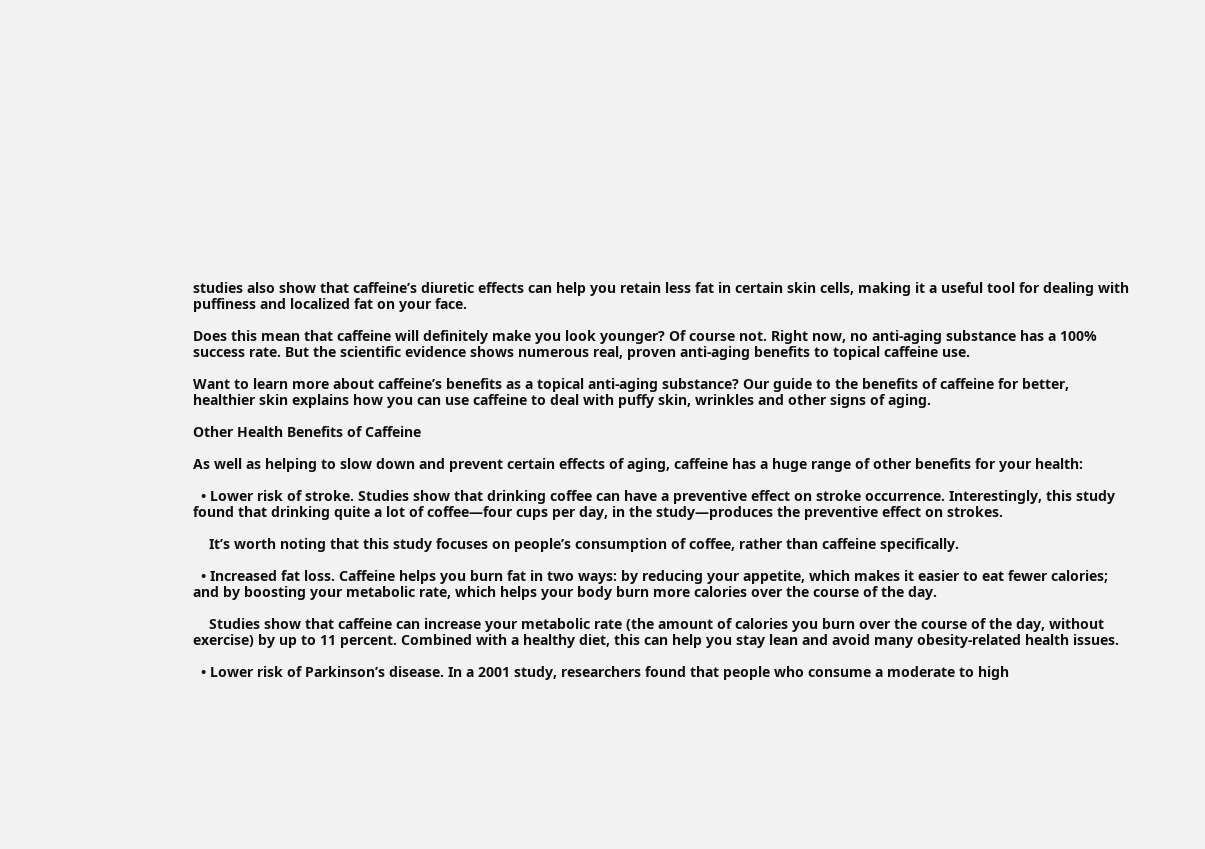studies also show that caffeine’s diuretic effects can help you retain less fat in certain skin cells, making it a useful tool for dealing with puffiness and localized fat on your face.

Does this mean that caffeine will definitely make you look younger? Of course not. Right now, no anti-aging substance has a 100% success rate. But the scientific evidence shows numerous real, proven anti-aging benefits to topical caffeine use.

Want to learn more about caffeine’s benefits as a topical anti-aging substance? Our guide to the benefits of caffeine for better, healthier skin explains how you can use caffeine to deal with puffy skin, wrinkles and other signs of aging.

Other Health Benefits of Caffeine

As well as helping to slow down and prevent certain effects of aging, caffeine has a huge range of other benefits for your health:

  • Lower risk of stroke. Studies show that drinking coffee can have a preventive effect on stroke occurrence. Interestingly, this study found that drinking quite a lot of coffee—four cups per day, in the study—produces the preventive effect on strokes.

    It’s worth noting that this study focuses on people’s consumption of coffee, rather than caffeine specifically.

  • Increased fat loss. Caffeine helps you burn fat in two ways: by reducing your appetite, which makes it easier to eat fewer calories; and by boosting your metabolic rate, which helps your body burn more calories over the course of the day.

    Studies show that caffeine can increase your metabolic rate (the amount of calories you burn over the course of the day, without exercise) by up to 11 percent. Combined with a healthy diet, this can help you stay lean and avoid many obesity-related health issues.

  • Lower risk of Parkinson’s disease. In a 2001 study, researchers found that people who consume a moderate to high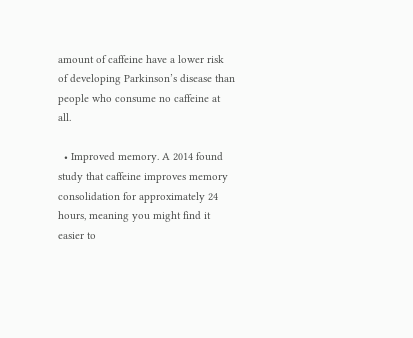amount of caffeine have a lower risk of developing Parkinson’s disease than people who consume no caffeine at all.

  • Improved memory. A 2014 found study that caffeine improves memory consolidation for approximately 24 hours, meaning you might find it easier to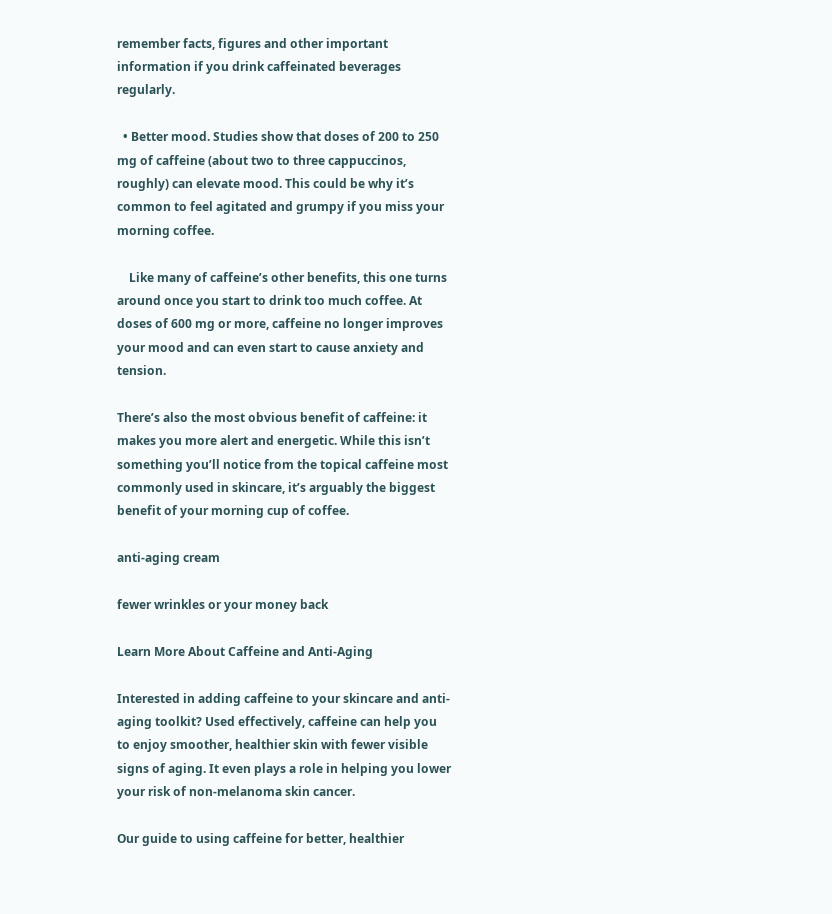remember facts, figures and other important information if you drink caffeinated beverages regularly.

  • Better mood. Studies show that doses of 200 to 250 mg of caffeine (about two to three cappuccinos, roughly) can elevate mood. This could be why it’s common to feel agitated and grumpy if you miss your morning coffee.

    Like many of caffeine’s other benefits, this one turns around once you start to drink too much coffee. At doses of 600 mg or more, caffeine no longer improves your mood and can even start to cause anxiety and tension.

There’s also the most obvious benefit of caffeine: it makes you more alert and energetic. While this isn’t something you’ll notice from the topical caffeine most commonly used in skincare, it’s arguably the biggest benefit of your morning cup of coffee.

anti-aging cream

fewer wrinkles or your money back

Learn More About Caffeine and Anti-Aging

Interested in adding caffeine to your skincare and anti-aging toolkit? Used effectively, caffeine can help you to enjoy smoother, healthier skin with fewer visible signs of aging. It even plays a role in helping you lower your risk of non-melanoma skin cancer.

Our guide to using caffeine for better, healthier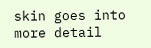skin goes into more detail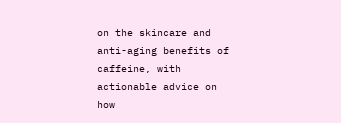on the skincare and anti-aging benefits of caffeine, with actionable advice on how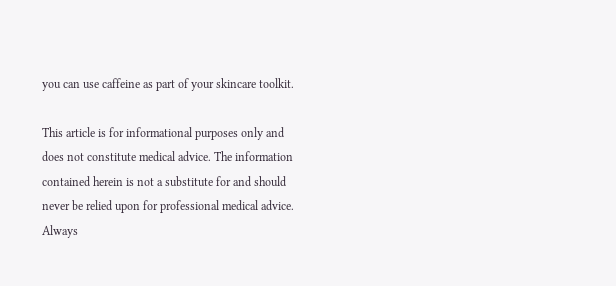you can use caffeine as part of your skincare toolkit.

This article is for informational purposes only and does not constitute medical advice. The information contained herein is not a substitute for and should never be relied upon for professional medical advice. Always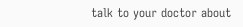talk to your doctor about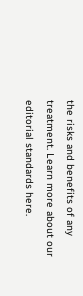the risks and benefits of any treatment. Learn more about our editorial standards here.